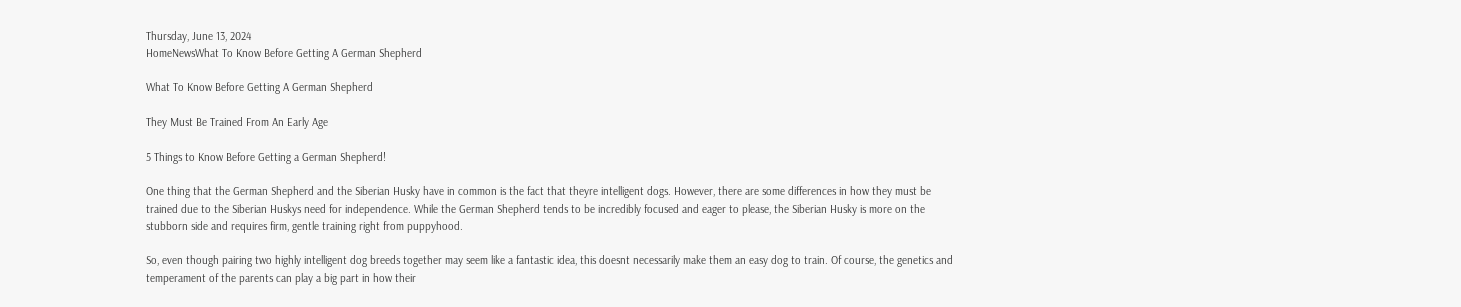Thursday, June 13, 2024
HomeNewsWhat To Know Before Getting A German Shepherd

What To Know Before Getting A German Shepherd

They Must Be Trained From An Early Age

5 Things to Know Before Getting a German Shepherd!

One thing that the German Shepherd and the Siberian Husky have in common is the fact that theyre intelligent dogs. However, there are some differences in how they must be trained due to the Siberian Huskys need for independence. While the German Shepherd tends to be incredibly focused and eager to please, the Siberian Husky is more on the stubborn side and requires firm, gentle training right from puppyhood.

So, even though pairing two highly intelligent dog breeds together may seem like a fantastic idea, this doesnt necessarily make them an easy dog to train. Of course, the genetics and temperament of the parents can play a big part in how their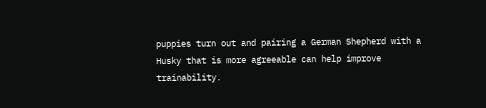puppies turn out and pairing a German Shepherd with a Husky that is more agreeable can help improve trainability.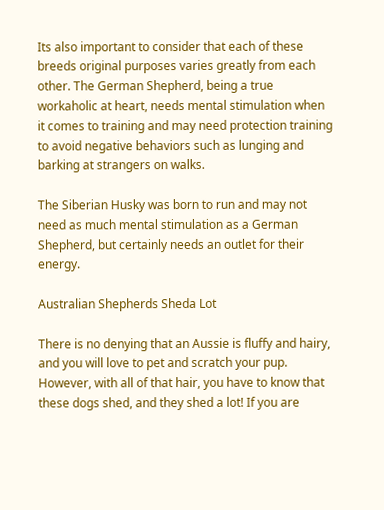Its also important to consider that each of these breeds original purposes varies greatly from each other. The German Shepherd, being a true workaholic at heart, needs mental stimulation when it comes to training and may need protection training to avoid negative behaviors such as lunging and barking at strangers on walks.

The Siberian Husky was born to run and may not need as much mental stimulation as a German Shepherd, but certainly needs an outlet for their energy.

Australian Shepherds Sheda Lot

There is no denying that an Aussie is fluffy and hairy, and you will love to pet and scratch your pup. However, with all of that hair, you have to know that these dogs shed, and they shed a lot! If you are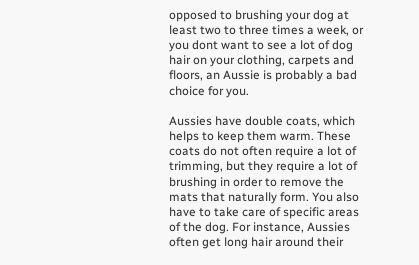opposed to brushing your dog at least two to three times a week, or you dont want to see a lot of dog hair on your clothing, carpets and floors, an Aussie is probably a bad choice for you.

Aussies have double coats, which helps to keep them warm. These coats do not often require a lot of trimming, but they require a lot of brushing in order to remove the mats that naturally form. You also have to take care of specific areas of the dog. For instance, Aussies often get long hair around their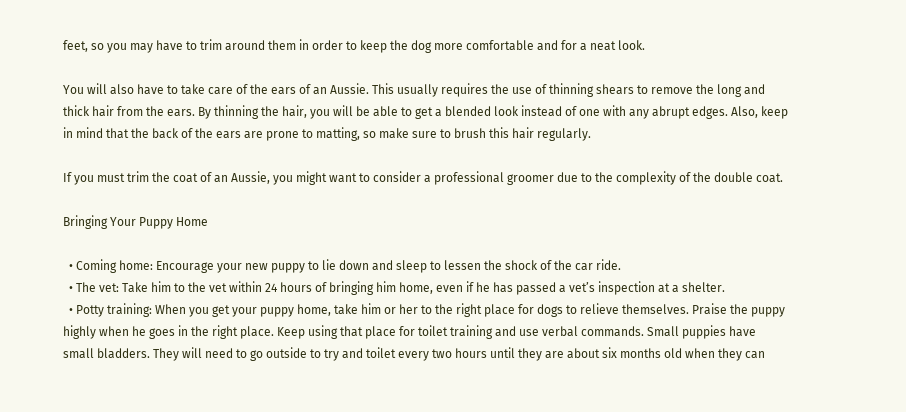feet, so you may have to trim around them in order to keep the dog more comfortable and for a neat look.

You will also have to take care of the ears of an Aussie. This usually requires the use of thinning shears to remove the long and thick hair from the ears. By thinning the hair, you will be able to get a blended look instead of one with any abrupt edges. Also, keep in mind that the back of the ears are prone to matting, so make sure to brush this hair regularly.

If you must trim the coat of an Aussie, you might want to consider a professional groomer due to the complexity of the double coat.

Bringing Your Puppy Home

  • Coming home: Encourage your new puppy to lie down and sleep to lessen the shock of the car ride.
  • The vet: Take him to the vet within 24 hours of bringing him home, even if he has passed a vet’s inspection at a shelter.
  • Potty training: When you get your puppy home, take him or her to the right place for dogs to relieve themselves. Praise the puppy highly when he goes in the right place. Keep using that place for toilet training and use verbal commands. Small puppies have small bladders. They will need to go outside to try and toilet every two hours until they are about six months old when they can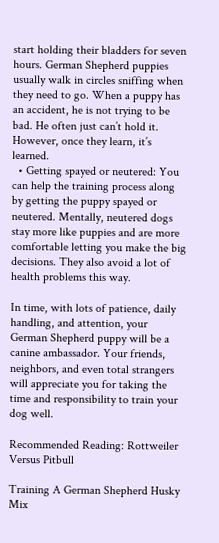start holding their bladders for seven hours. German Shepherd puppies usually walk in circles sniffing when they need to go. When a puppy has an accident, he is not trying to be bad. He often just can’t hold it. However, once they learn, it’s learned.
  • Getting spayed or neutered: You can help the training process along by getting the puppy spayed or neutered. Mentally, neutered dogs stay more like puppies and are more comfortable letting you make the big decisions. They also avoid a lot of health problems this way.

In time, with lots of patience, daily handling, and attention, your German Shepherd puppy will be a canine ambassador. Your friends, neighbors, and even total strangers will appreciate you for taking the time and responsibility to train your dog well.

Recommended Reading: Rottweiler Versus Pitbull

Training A German Shepherd Husky Mix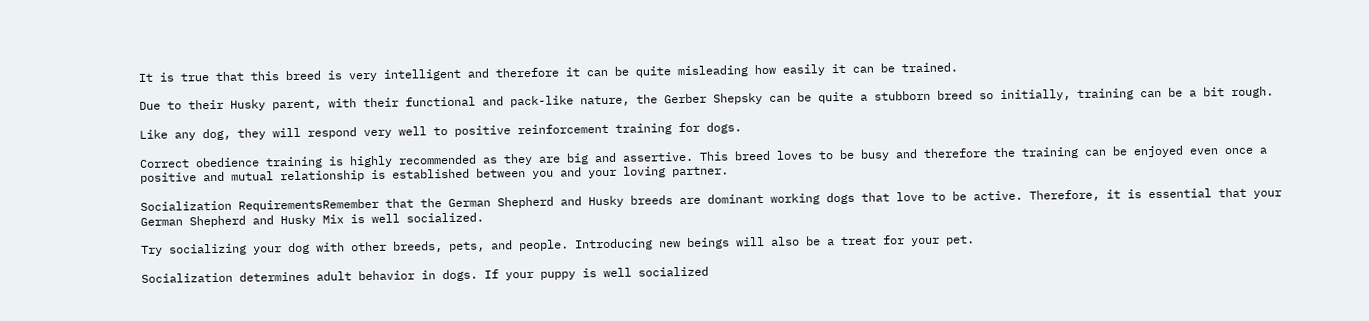It is true that this breed is very intelligent and therefore it can be quite misleading how easily it can be trained.

Due to their Husky parent, with their functional and pack-like nature, the Gerber Shepsky can be quite a stubborn breed so initially, training can be a bit rough.

Like any dog, they will respond very well to positive reinforcement training for dogs.

Correct obedience training is highly recommended as they are big and assertive. This breed loves to be busy and therefore the training can be enjoyed even once a positive and mutual relationship is established between you and your loving partner.

Socialization RequirementsRemember that the German Shepherd and Husky breeds are dominant working dogs that love to be active. Therefore, it is essential that your German Shepherd and Husky Mix is well socialized.

Try socializing your dog with other breeds, pets, and people. Introducing new beings will also be a treat for your pet.

Socialization determines adult behavior in dogs. If your puppy is well socialized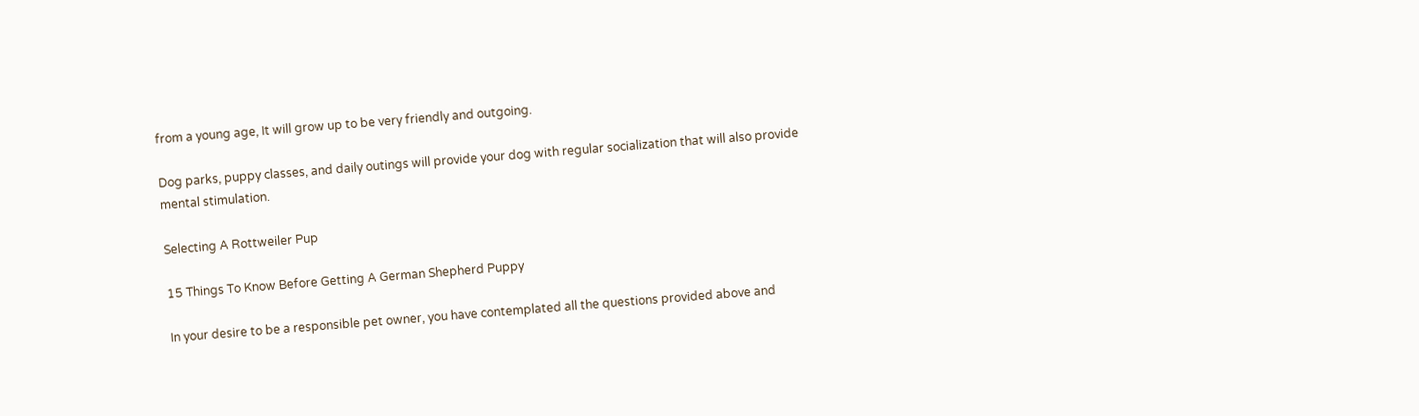from a young age, It will grow up to be very friendly and outgoing.

Dog parks, puppy classes, and daily outings will provide your dog with regular socialization that will also provide mental stimulation.

Selecting A Rottweiler Pup

15 Things To Know Before Getting A German Shepherd Puppy

In your desire to be a responsible pet owner, you have contemplated all the questions provided above and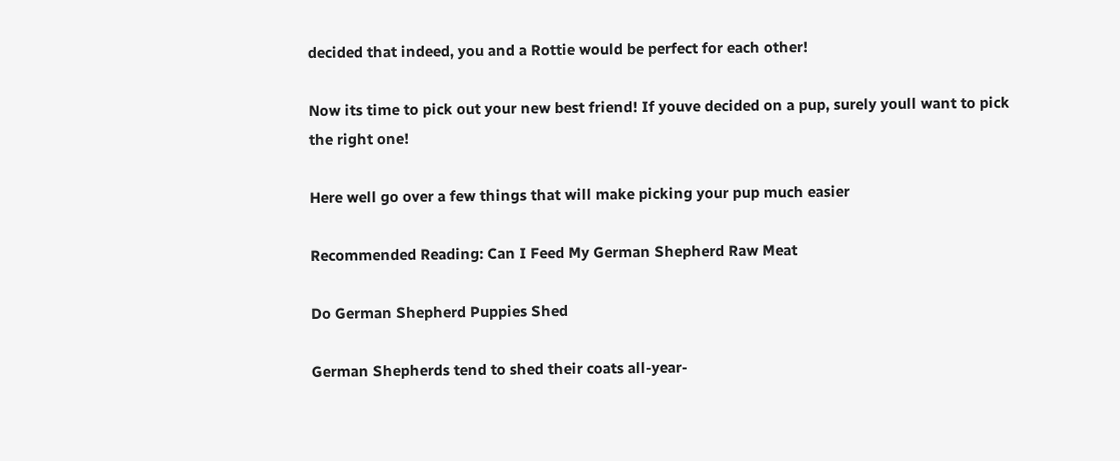decided that indeed, you and a Rottie would be perfect for each other!

Now its time to pick out your new best friend! If youve decided on a pup, surely youll want to pick the right one!

Here well go over a few things that will make picking your pup much easier

Recommended Reading: Can I Feed My German Shepherd Raw Meat

Do German Shepherd Puppies Shed

German Shepherds tend to shed their coats all-year-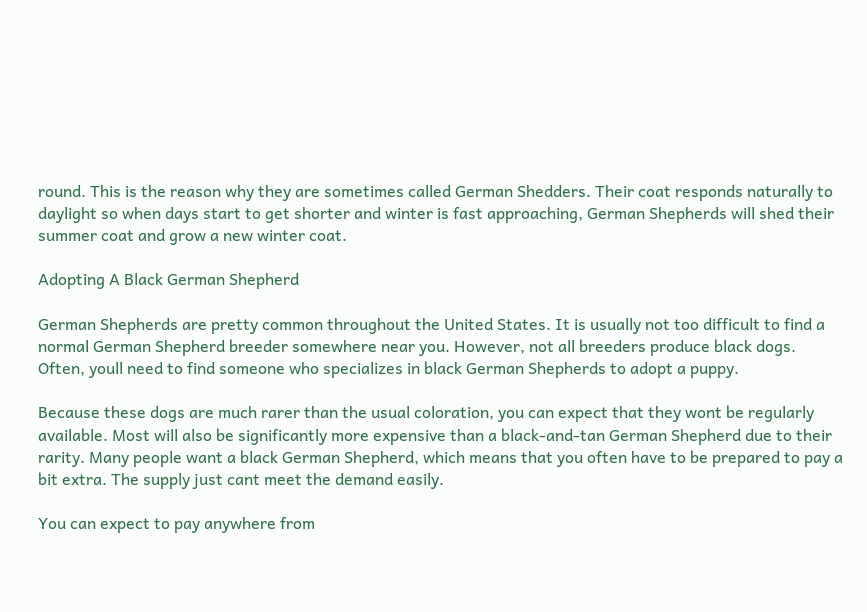round. This is the reason why they are sometimes called German Shedders. Their coat responds naturally to daylight so when days start to get shorter and winter is fast approaching, German Shepherds will shed their summer coat and grow a new winter coat.

Adopting A Black German Shepherd

German Shepherds are pretty common throughout the United States. It is usually not too difficult to find a normal German Shepherd breeder somewhere near you. However, not all breeders produce black dogs. Often, youll need to find someone who specializes in black German Shepherds to adopt a puppy.

Because these dogs are much rarer than the usual coloration, you can expect that they wont be regularly available. Most will also be significantly more expensive than a black-and-tan German Shepherd due to their rarity. Many people want a black German Shepherd, which means that you often have to be prepared to pay a bit extra. The supply just cant meet the demand easily.

You can expect to pay anywhere from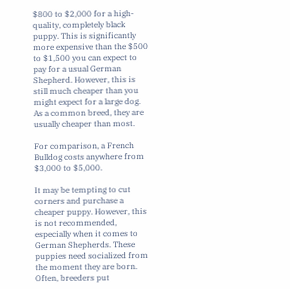$800 to $2,000 for a high-quality, completely black puppy. This is significantly more expensive than the $500 to $1,500 you can expect to pay for a usual German Shepherd. However, this is still much cheaper than you might expect for a large dog. As a common breed, they are usually cheaper than most.

For comparison, a French Bulldog costs anywhere from $3,000 to $5,000.

It may be tempting to cut corners and purchase a cheaper puppy. However, this is not recommended, especially when it comes to German Shepherds. These puppies need socialized from the moment they are born. Often, breeders put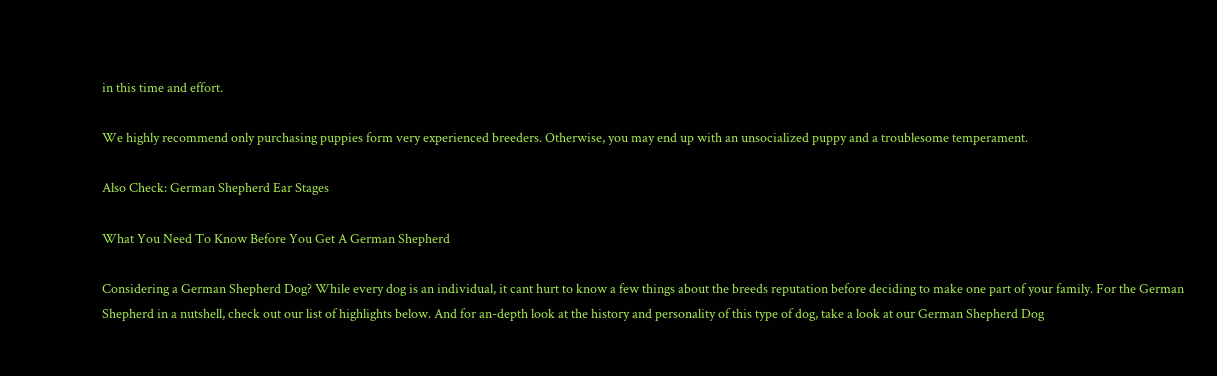in this time and effort.

We highly recommend only purchasing puppies form very experienced breeders. Otherwise, you may end up with an unsocialized puppy and a troublesome temperament.

Also Check: German Shepherd Ear Stages

What You Need To Know Before You Get A German Shepherd

Considering a German Shepherd Dog? While every dog is an individual, it cant hurt to know a few things about the breeds reputation before deciding to make one part of your family. For the German Shepherd in a nutshell, check out our list of highlights below. And for an-depth look at the history and personality of this type of dog, take a look at our German Shepherd Dog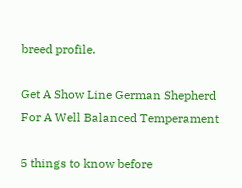breed profile.

Get A Show Line German Shepherd For A Well Balanced Temperament

5 things to know before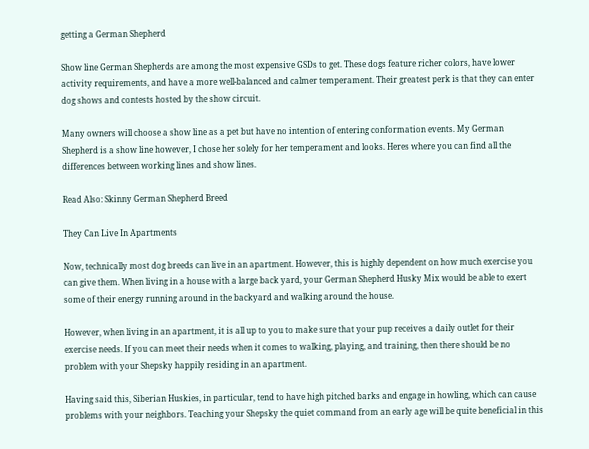getting a German Shepherd

Show line German Shepherds are among the most expensive GSDs to get. These dogs feature richer colors, have lower activity requirements, and have a more well-balanced and calmer temperament. Their greatest perk is that they can enter dog shows and contests hosted by the show circuit.

Many owners will choose a show line as a pet but have no intention of entering conformation events. My German Shepherd is a show line however, I chose her solely for her temperament and looks. Heres where you can find all the differences between working lines and show lines.

Read Also: Skinny German Shepherd Breed

They Can Live In Apartments

Now, technically most dog breeds can live in an apartment. However, this is highly dependent on how much exercise you can give them. When living in a house with a large back yard, your German Shepherd Husky Mix would be able to exert some of their energy running around in the backyard and walking around the house.

However, when living in an apartment, it is all up to you to make sure that your pup receives a daily outlet for their exercise needs. If you can meet their needs when it comes to walking, playing, and training, then there should be no problem with your Shepsky happily residing in an apartment.

Having said this, Siberian Huskies, in particular, tend to have high pitched barks and engage in howling, which can cause problems with your neighbors. Teaching your Shepsky the quiet command from an early age will be quite beneficial in this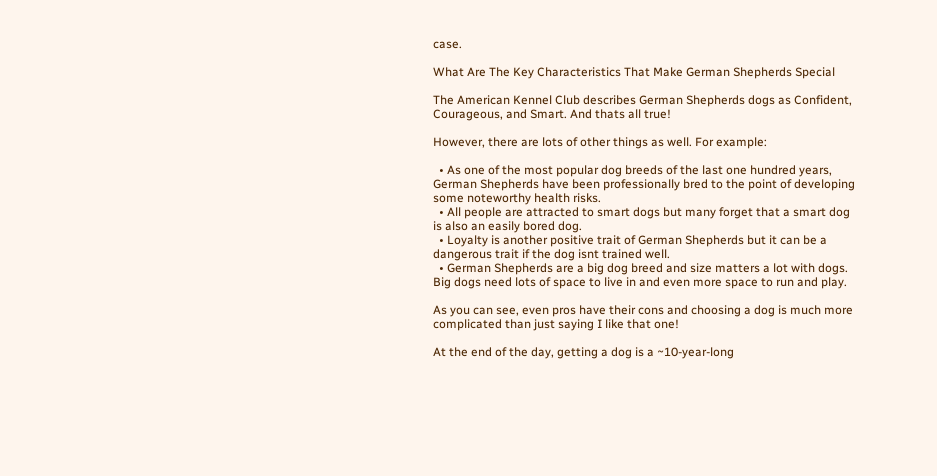case.

What Are The Key Characteristics That Make German Shepherds Special

The American Kennel Club describes German Shepherds dogs as Confident, Courageous, and Smart. And thats all true!

However, there are lots of other things as well. For example:

  • As one of the most popular dog breeds of the last one hundred years, German Shepherds have been professionally bred to the point of developing some noteworthy health risks.
  • All people are attracted to smart dogs but many forget that a smart dog is also an easily bored dog.
  • Loyalty is another positive trait of German Shepherds but it can be a dangerous trait if the dog isnt trained well.
  • German Shepherds are a big dog breed and size matters a lot with dogs. Big dogs need lots of space to live in and even more space to run and play.

As you can see, even pros have their cons and choosing a dog is much more complicated than just saying I like that one!

At the end of the day, getting a dog is a ~10-year-long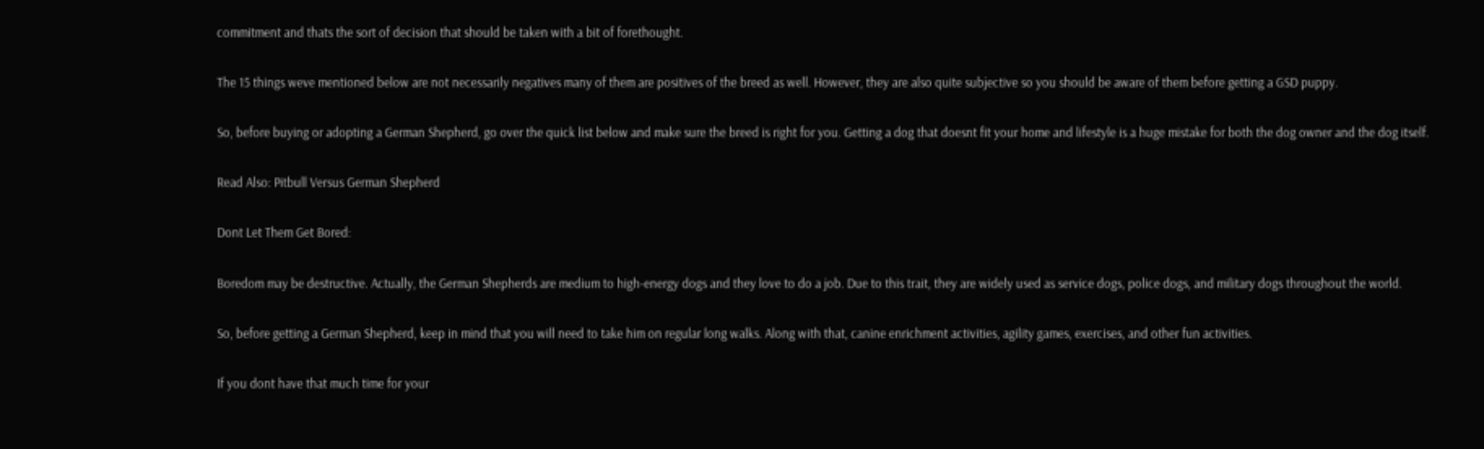commitment and thats the sort of decision that should be taken with a bit of forethought.

The 15 things weve mentioned below are not necessarily negatives many of them are positives of the breed as well. However, they are also quite subjective so you should be aware of them before getting a GSD puppy.

So, before buying or adopting a German Shepherd, go over the quick list below and make sure the breed is right for you. Getting a dog that doesnt fit your home and lifestyle is a huge mistake for both the dog owner and the dog itself.

Read Also: Pitbull Versus German Shepherd

Dont Let Them Get Bored:

Boredom may be destructive. Actually, the German Shepherds are medium to high-energy dogs and they love to do a job. Due to this trait, they are widely used as service dogs, police dogs, and military dogs throughout the world.

So, before getting a German Shepherd, keep in mind that you will need to take him on regular long walks. Along with that, canine enrichment activities, agility games, exercises, and other fun activities.

If you dont have that much time for your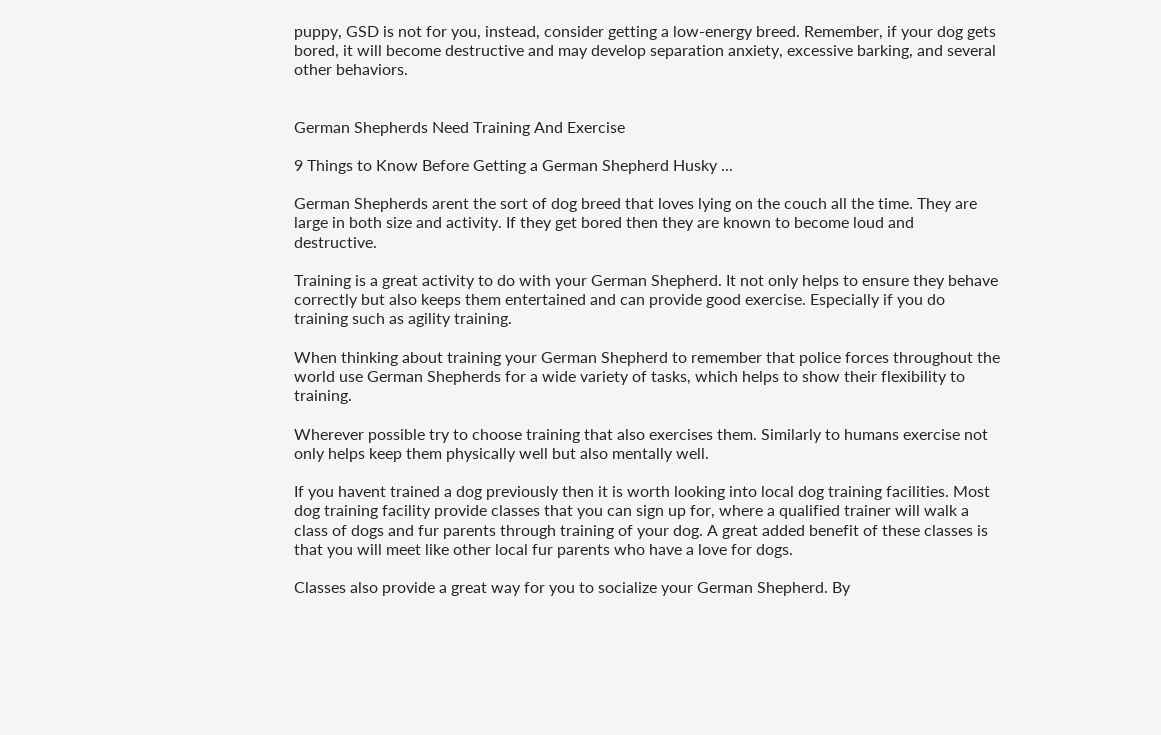puppy, GSD is not for you, instead, consider getting a low-energy breed. Remember, if your dog gets bored, it will become destructive and may develop separation anxiety, excessive barking, and several other behaviors.


German Shepherds Need Training And Exercise

9 Things to Know Before Getting a German Shepherd Husky ...

German Shepherds arent the sort of dog breed that loves lying on the couch all the time. They are large in both size and activity. If they get bored then they are known to become loud and destructive.

Training is a great activity to do with your German Shepherd. It not only helps to ensure they behave correctly but also keeps them entertained and can provide good exercise. Especially if you do training such as agility training.

When thinking about training your German Shepherd to remember that police forces throughout the world use German Shepherds for a wide variety of tasks, which helps to show their flexibility to training.

Wherever possible try to choose training that also exercises them. Similarly to humans exercise not only helps keep them physically well but also mentally well.

If you havent trained a dog previously then it is worth looking into local dog training facilities. Most dog training facility provide classes that you can sign up for, where a qualified trainer will walk a class of dogs and fur parents through training of your dog. A great added benefit of these classes is that you will meet like other local fur parents who have a love for dogs.

Classes also provide a great way for you to socialize your German Shepherd. By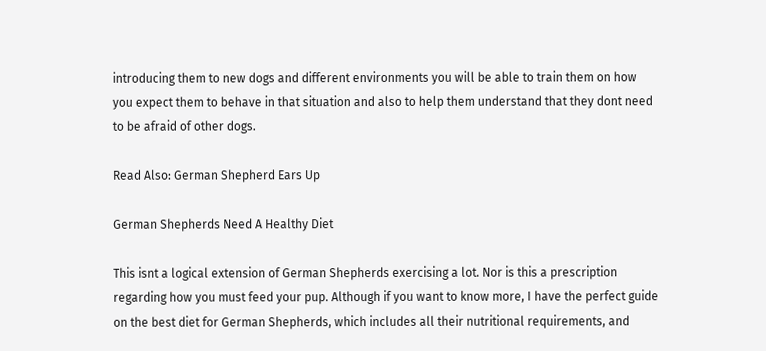introducing them to new dogs and different environments you will be able to train them on how you expect them to behave in that situation and also to help them understand that they dont need to be afraid of other dogs.

Read Also: German Shepherd Ears Up

German Shepherds Need A Healthy Diet

This isnt a logical extension of German Shepherds exercising a lot. Nor is this a prescription regarding how you must feed your pup. Although if you want to know more, I have the perfect guide on the best diet for German Shepherds, which includes all their nutritional requirements, and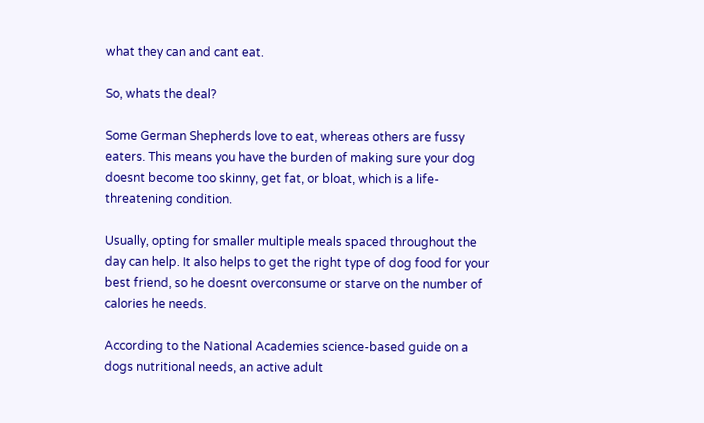what they can and cant eat.

So, whats the deal?

Some German Shepherds love to eat, whereas others are fussy eaters. This means you have the burden of making sure your dog doesnt become too skinny, get fat, or bloat, which is a life-threatening condition.

Usually, opting for smaller multiple meals spaced throughout the day can help. It also helps to get the right type of dog food for your best friend, so he doesnt overconsume or starve on the number of calories he needs.

According to the National Academies science-based guide on a dogs nutritional needs, an active adult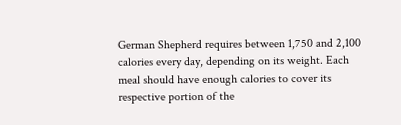German Shepherd requires between 1,750 and 2,100 calories every day, depending on its weight. Each meal should have enough calories to cover its respective portion of the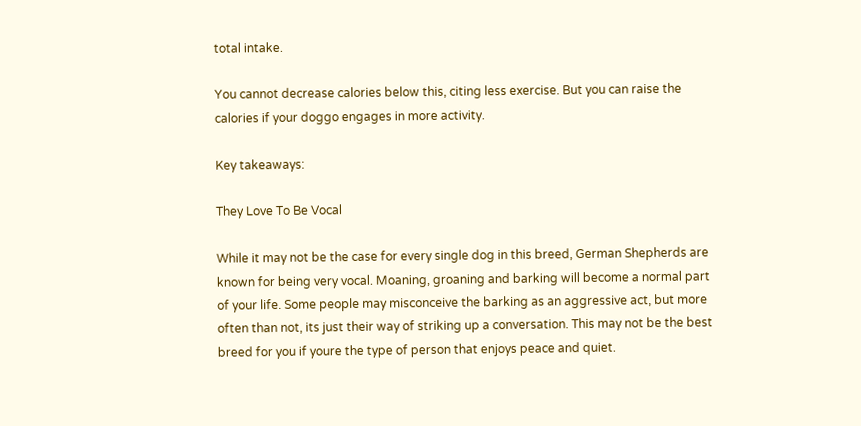total intake.

You cannot decrease calories below this, citing less exercise. But you can raise the calories if your doggo engages in more activity.

Key takeaways:

They Love To Be Vocal

While it may not be the case for every single dog in this breed, German Shepherds are known for being very vocal. Moaning, groaning and barking will become a normal part of your life. Some people may misconceive the barking as an aggressive act, but more often than not, its just their way of striking up a conversation. This may not be the best breed for you if youre the type of person that enjoys peace and quiet.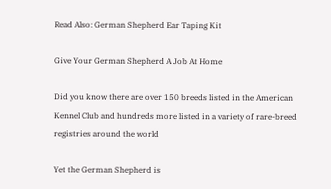Read Also: German Shepherd Ear Taping Kit

Give Your German Shepherd A Job At Home

Did you know there are over 150 breeds listed in the American Kennel Club and hundreds more listed in a variety of rare-breed registries around the world

Yet the German Shepherd is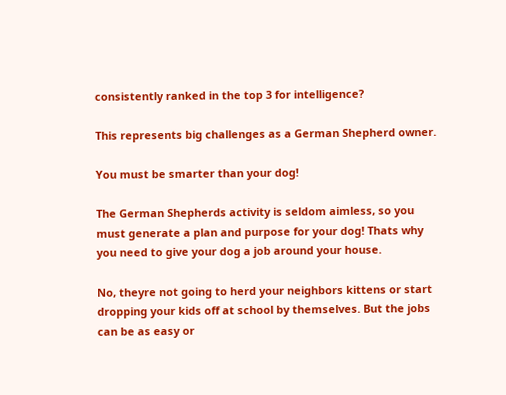consistently ranked in the top 3 for intelligence?

This represents big challenges as a German Shepherd owner.

You must be smarter than your dog!

The German Shepherds activity is seldom aimless, so you must generate a plan and purpose for your dog! Thats why you need to give your dog a job around your house.

No, theyre not going to herd your neighbors kittens or start dropping your kids off at school by themselves. But the jobs can be as easy or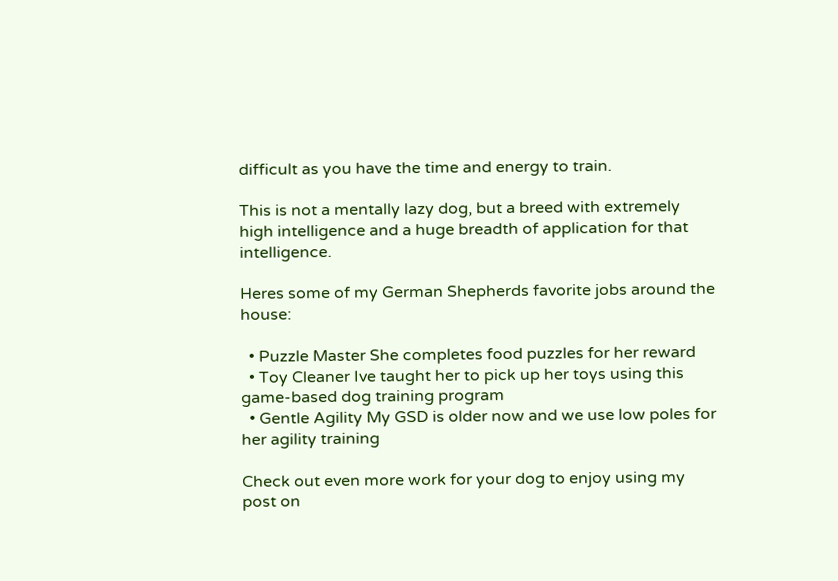difficult as you have the time and energy to train.

This is not a mentally lazy dog, but a breed with extremely high intelligence and a huge breadth of application for that intelligence.

Heres some of my German Shepherds favorite jobs around the house:

  • Puzzle Master She completes food puzzles for her reward
  • Toy Cleaner Ive taught her to pick up her toys using this game-based dog training program
  • Gentle Agility My GSD is older now and we use low poles for her agility training

Check out even more work for your dog to enjoy using my post on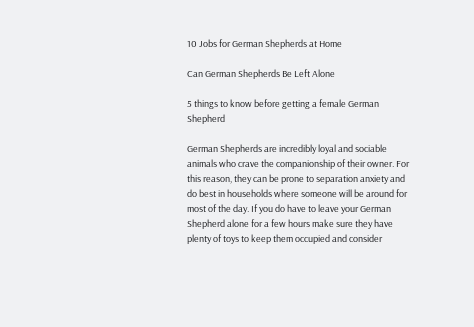10 Jobs for German Shepherds at Home

Can German Shepherds Be Left Alone

5 things to know before getting a female German Shepherd

German Shepherds are incredibly loyal and sociable animals who crave the companionship of their owner. For this reason, they can be prone to separation anxiety and do best in households where someone will be around for most of the day. If you do have to leave your German Shepherd alone for a few hours make sure they have plenty of toys to keep them occupied and consider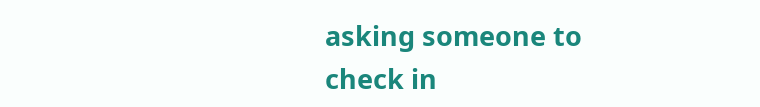asking someone to check in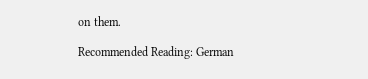on them.

Recommended Reading: German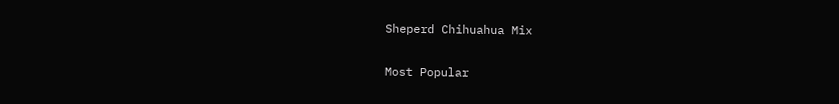Sheperd Chihuahua Mix


Most Popular